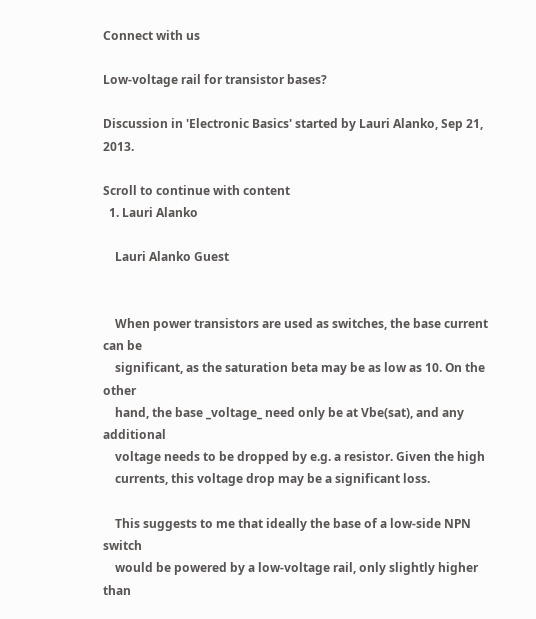Connect with us

Low-voltage rail for transistor bases?

Discussion in 'Electronic Basics' started by Lauri Alanko, Sep 21, 2013.

Scroll to continue with content
  1. Lauri Alanko

    Lauri Alanko Guest


    When power transistors are used as switches, the base current can be
    significant, as the saturation beta may be as low as 10. On the other
    hand, the base _voltage_ need only be at Vbe(sat), and any additional
    voltage needs to be dropped by e.g. a resistor. Given the high
    currents, this voltage drop may be a significant loss.

    This suggests to me that ideally the base of a low-side NPN switch
    would be powered by a low-voltage rail, only slightly higher than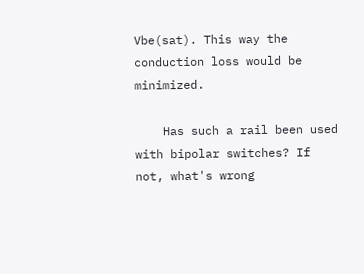Vbe(sat). This way the conduction loss would be minimized.

    Has such a rail been used with bipolar switches? If not, what's wrong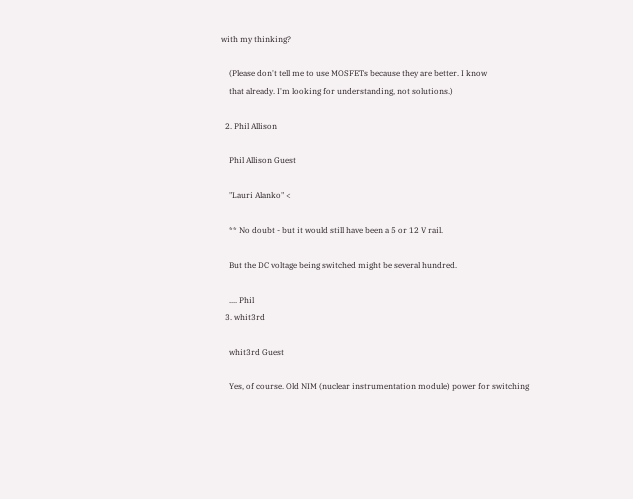with my thinking?

    (Please don't tell me to use MOSFETs because they are better. I know
    that already. I'm looking for understanding, not solutions.)

  2. Phil Allison

    Phil Allison Guest

    "Lauri Alanko" <

    ** No doubt - but it would still have been a 5 or 12 V rail.

    But the DC voltage being switched might be several hundred.

    .... Phil
  3. whit3rd

    whit3rd Guest

    Yes, of course. Old NIM (nuclear instrumentation module) power for switching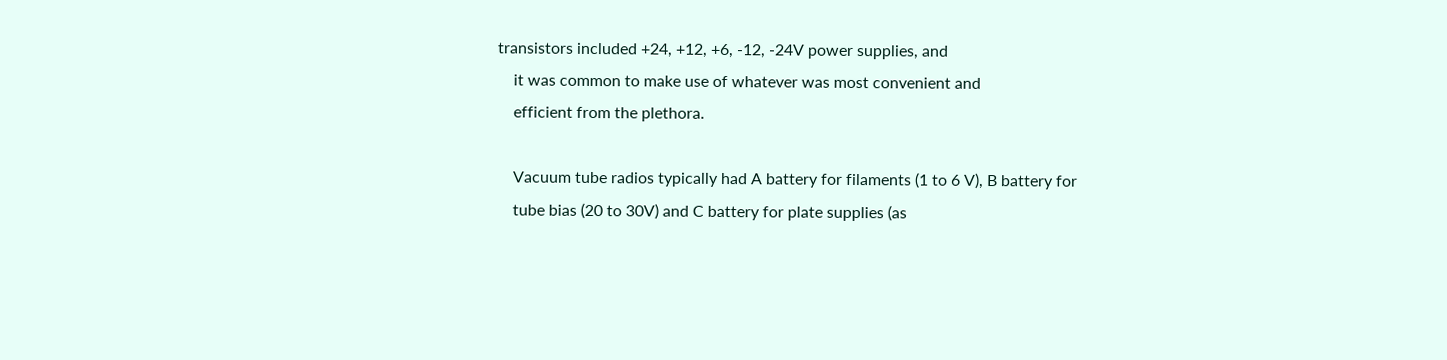transistors included +24, +12, +6, -12, -24V power supplies, and
    it was common to make use of whatever was most convenient and
    efficient from the plethora.

    Vacuum tube radios typically had A battery for filaments (1 to 6 V), B battery for
    tube bias (20 to 30V) and C battery for plate supplies (as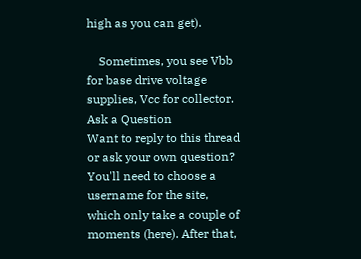high as you can get).

    Sometimes, you see Vbb for base drive voltage supplies, Vcc for collector.
Ask a Question
Want to reply to this thread or ask your own question?
You'll need to choose a username for the site, which only take a couple of moments (here). After that,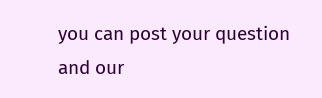you can post your question and our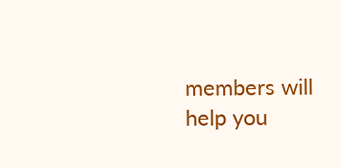members will help you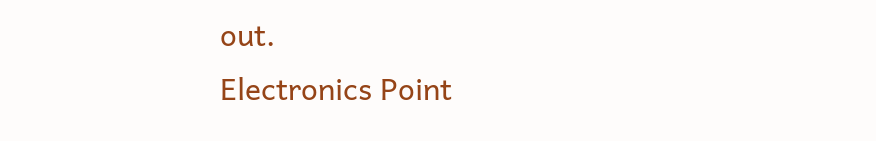out.
Electronics Point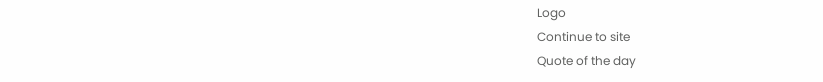Logo
Continue to site
Quote of the day